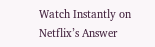Watch Instantly on Netflix’s Answer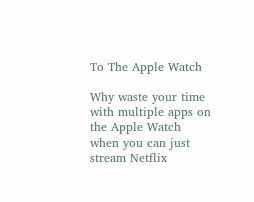To The Apple Watch

Why waste your time with multiple apps on the Apple Watch when you can just stream Netflix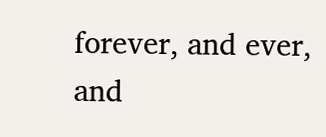forever, and ever, and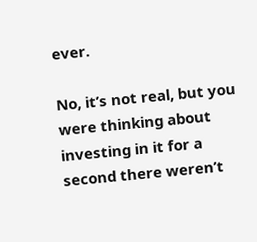ever.

No, it’s not real, but you were thinking about investing in it for a second there weren’t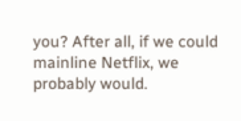you? After all, if we could mainline Netflix, we probably would.